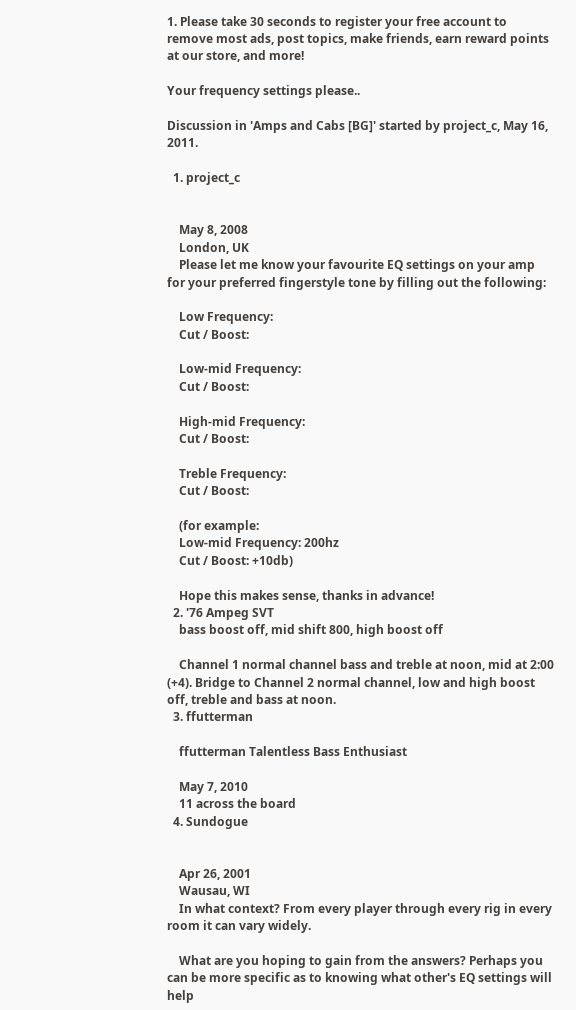1. Please take 30 seconds to register your free account to remove most ads, post topics, make friends, earn reward points at our store, and more!

Your frequency settings please..

Discussion in 'Amps and Cabs [BG]' started by project_c, May 16, 2011.

  1. project_c


    May 8, 2008
    London, UK
    Please let me know your favourite EQ settings on your amp for your preferred fingerstyle tone by filling out the following:

    Low Frequency:
    Cut / Boost:

    Low-mid Frequency:
    Cut / Boost:

    High-mid Frequency:
    Cut / Boost:

    Treble Frequency:
    Cut / Boost:

    (for example:
    Low-mid Frequency: 200hz
    Cut / Boost: +10db)

    Hope this makes sense, thanks in advance!
  2. '76 Ampeg SVT
    bass boost off, mid shift 800, high boost off

    Channel 1 normal channel bass and treble at noon, mid at 2:00 (+4). Bridge to Channel 2 normal channel, low and high boost off, treble and bass at noon.
  3. ffutterman

    ffutterman Talentless Bass Enthusiast

    May 7, 2010
    11 across the board
  4. Sundogue


    Apr 26, 2001
    Wausau, WI
    In what context? From every player through every rig in every room it can vary widely.

    What are you hoping to gain from the answers? Perhaps you can be more specific as to knowing what other's EQ settings will help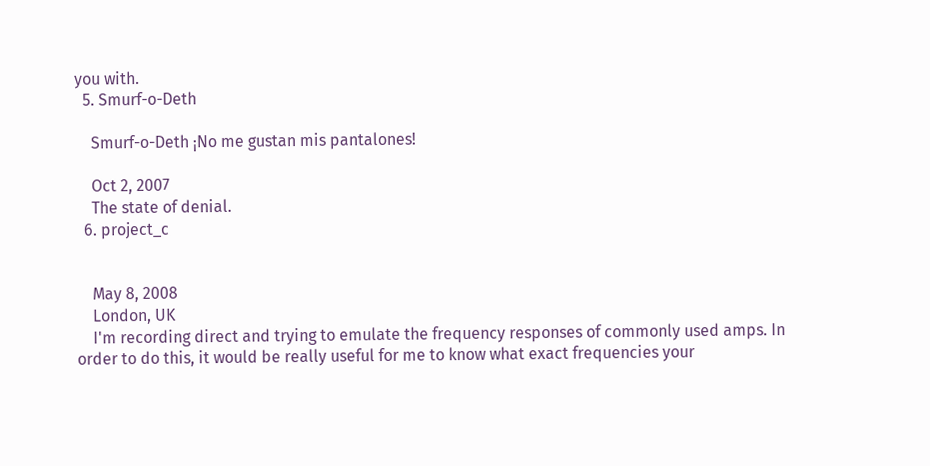you with.
  5. Smurf-o-Deth

    Smurf-o-Deth ¡No me gustan mis pantalones!

    Oct 2, 2007
    The state of denial.
  6. project_c


    May 8, 2008
    London, UK
    I'm recording direct and trying to emulate the frequency responses of commonly used amps. In order to do this, it would be really useful for me to know what exact frequencies your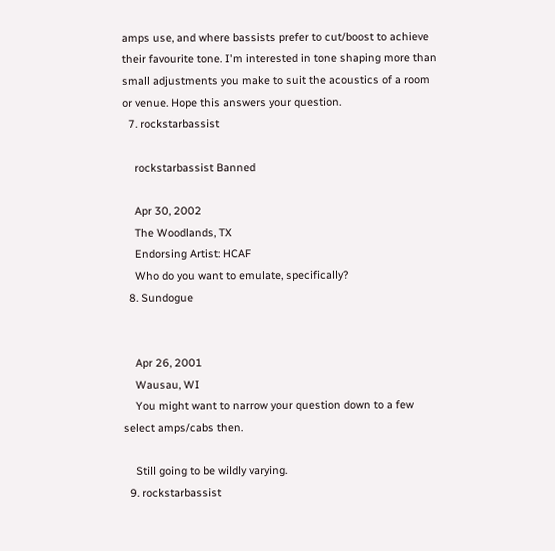amps use, and where bassists prefer to cut/boost to achieve their favourite tone. I'm interested in tone shaping more than small adjustments you make to suit the acoustics of a room or venue. Hope this answers your question.
  7. rockstarbassist

    rockstarbassist Banned

    Apr 30, 2002
    The Woodlands, TX
    Endorsing Artist: HCAF
    Who do you want to emulate, specifically?
  8. Sundogue


    Apr 26, 2001
    Wausau, WI
    You might want to narrow your question down to a few select amps/cabs then.

    Still going to be wildly varying.
  9. rockstarbassist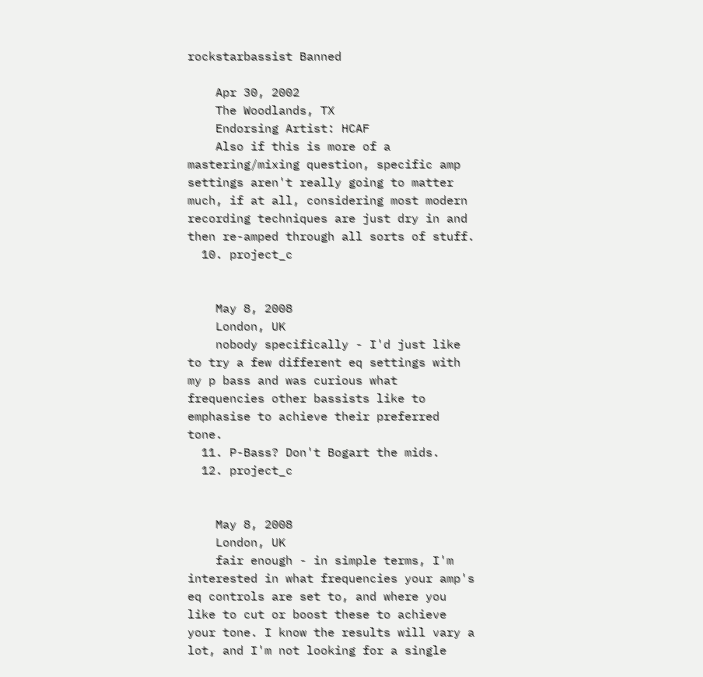rockstarbassist Banned

    Apr 30, 2002
    The Woodlands, TX
    Endorsing Artist: HCAF
    Also if this is more of a mastering/mixing question, specific amp settings aren't really going to matter much, if at all, considering most modern recording techniques are just dry in and then re-amped through all sorts of stuff.
  10. project_c


    May 8, 2008
    London, UK
    nobody specifically - I'd just like to try a few different eq settings with my p bass and was curious what frequencies other bassists like to emphasise to achieve their preferred tone.
  11. P-Bass? Don't Bogart the mids.
  12. project_c


    May 8, 2008
    London, UK
    fair enough - in simple terms, I'm interested in what frequencies your amp's eq controls are set to, and where you like to cut or boost these to achieve your tone. I know the results will vary a lot, and I'm not looking for a single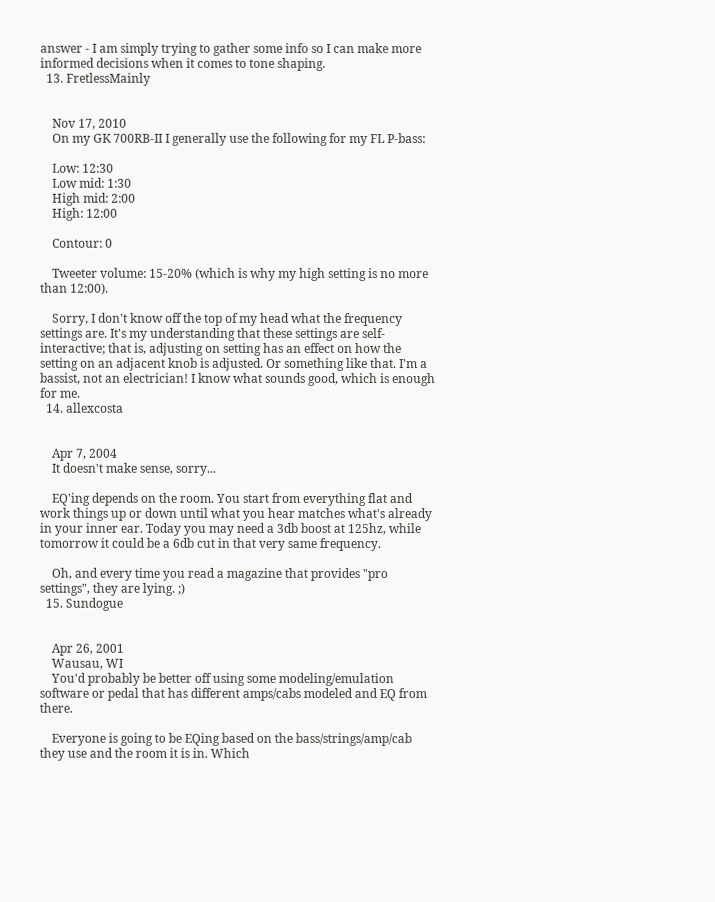answer - I am simply trying to gather some info so I can make more informed decisions when it comes to tone shaping.
  13. FretlessMainly


    Nov 17, 2010
    On my GK 700RB-II I generally use the following for my FL P-bass:

    Low: 12:30
    Low mid: 1:30
    High mid: 2:00
    High: 12:00

    Contour: 0

    Tweeter volume: 15-20% (which is why my high setting is no more than 12:00).

    Sorry, I don't know off the top of my head what the frequency settings are. It's my understanding that these settings are self-interactive; that is, adjusting on setting has an effect on how the setting on an adjacent knob is adjusted. Or something like that. I'm a bassist, not an electrician! I know what sounds good, which is enough for me.
  14. allexcosta


    Apr 7, 2004
    It doesn't make sense, sorry...

    EQ'ing depends on the room. You start from everything flat and work things up or down until what you hear matches what's already in your inner ear. Today you may need a 3db boost at 125hz, while tomorrow it could be a 6db cut in that very same frequency.

    Oh, and every time you read a magazine that provides "pro settings", they are lying. ;)
  15. Sundogue


    Apr 26, 2001
    Wausau, WI
    You'd probably be better off using some modeling/emulation software or pedal that has different amps/cabs modeled and EQ from there.

    Everyone is going to be EQing based on the bass/strings/amp/cab they use and the room it is in. Which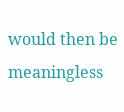would then be meaningless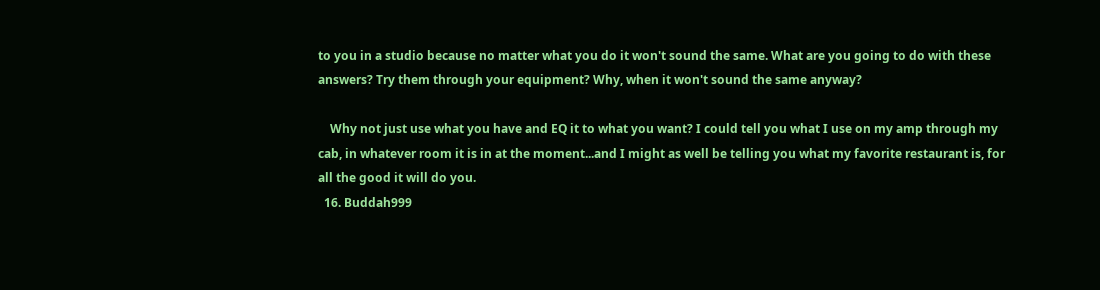to you in a studio because no matter what you do it won't sound the same. What are you going to do with these answers? Try them through your equipment? Why, when it won't sound the same anyway?

    Why not just use what you have and EQ it to what you want? I could tell you what I use on my amp through my cab, in whatever room it is in at the moment...and I might as well be telling you what my favorite restaurant is, for all the good it will do you.
  16. Buddah999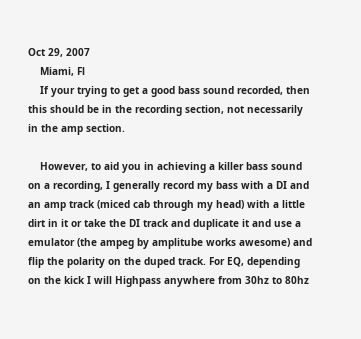Oct 29, 2007
    Miami, Fl
    If your trying to get a good bass sound recorded, then this should be in the recording section, not necessarily in the amp section.

    However, to aid you in achieving a killer bass sound on a recording, I generally record my bass with a DI and an amp track (miced cab through my head) with a little dirt in it or take the DI track and duplicate it and use a emulator (the ampeg by amplitube works awesome) and flip the polarity on the duped track. For EQ, depending on the kick I will Highpass anywhere from 30hz to 80hz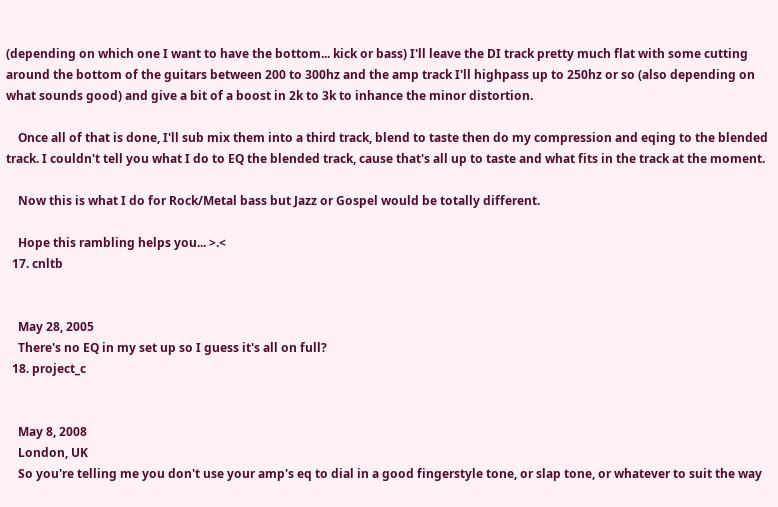(depending on which one I want to have the bottom... kick or bass) I'll leave the DI track pretty much flat with some cutting around the bottom of the guitars between 200 to 300hz and the amp track I'll highpass up to 250hz or so (also depending on what sounds good) and give a bit of a boost in 2k to 3k to inhance the minor distortion.

    Once all of that is done, I'll sub mix them into a third track, blend to taste then do my compression and eqing to the blended track. I couldn't tell you what I do to EQ the blended track, cause that's all up to taste and what fits in the track at the moment.

    Now this is what I do for Rock/Metal bass but Jazz or Gospel would be totally different.

    Hope this rambling helps you... >.<
  17. cnltb


    May 28, 2005
    There's no EQ in my set up so I guess it's all on full?
  18. project_c


    May 8, 2008
    London, UK
    So you're telling me you don't use your amp's eq to dial in a good fingerstyle tone, or slap tone, or whatever to suit the way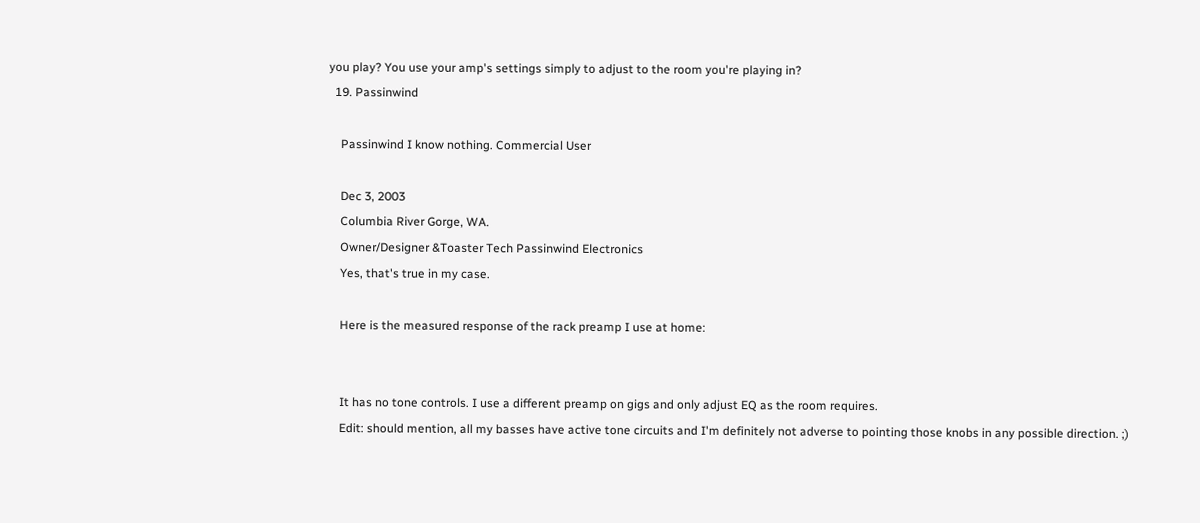you play? You use your amp's settings simply to adjust to the room you're playing in?
  19. Passinwind

    Passinwind I know nothing. Commercial User

    Dec 3, 2003
    Columbia River Gorge, WA.
    Owner/Designer &Toaster Tech Passinwind Electronics
    Yes, that's true in my case.

    Here is the measured response of the rack preamp I use at home:


    It has no tone controls. I use a different preamp on gigs and only adjust EQ as the room requires.
    Edit: should mention, all my basses have active tone circuits and I'm definitely not adverse to pointing those knobs in any possible direction. ;)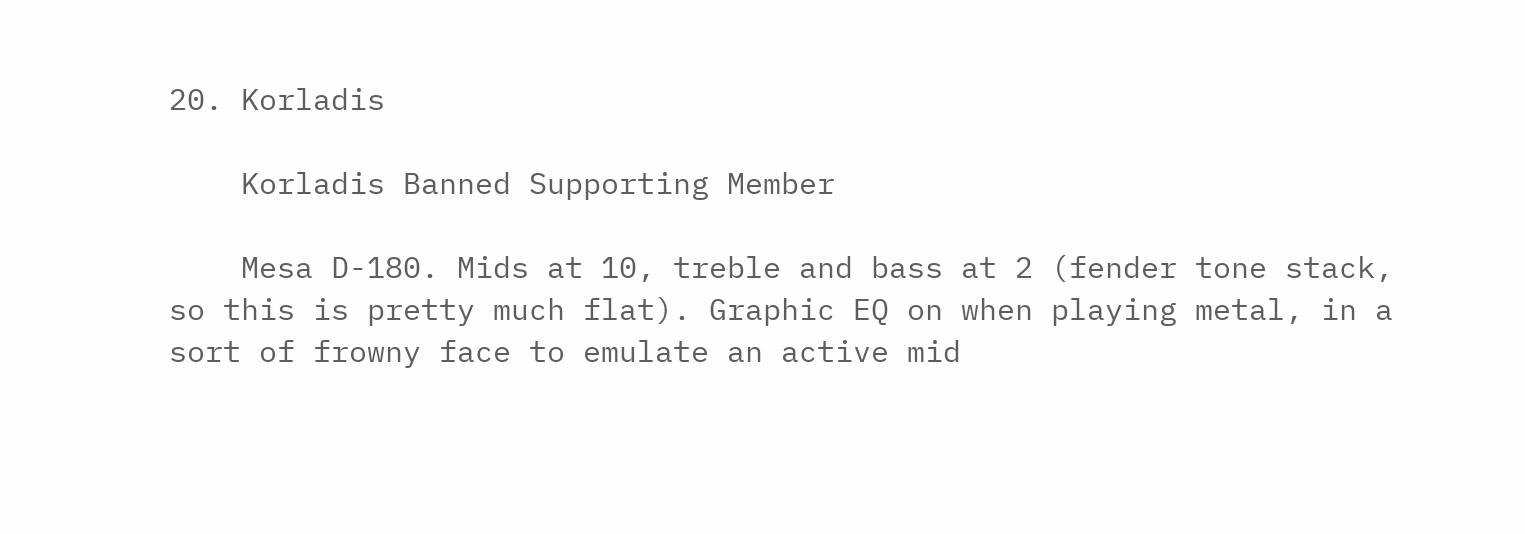20. Korladis

    Korladis Banned Supporting Member

    Mesa D-180. Mids at 10, treble and bass at 2 (fender tone stack, so this is pretty much flat). Graphic EQ on when playing metal, in a sort of frowny face to emulate an active mid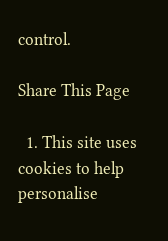control.

Share This Page

  1. This site uses cookies to help personalise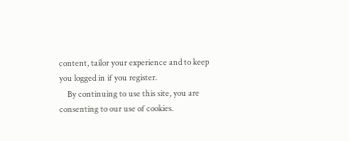content, tailor your experience and to keep you logged in if you register.
    By continuing to use this site, you are consenting to our use of cookies.